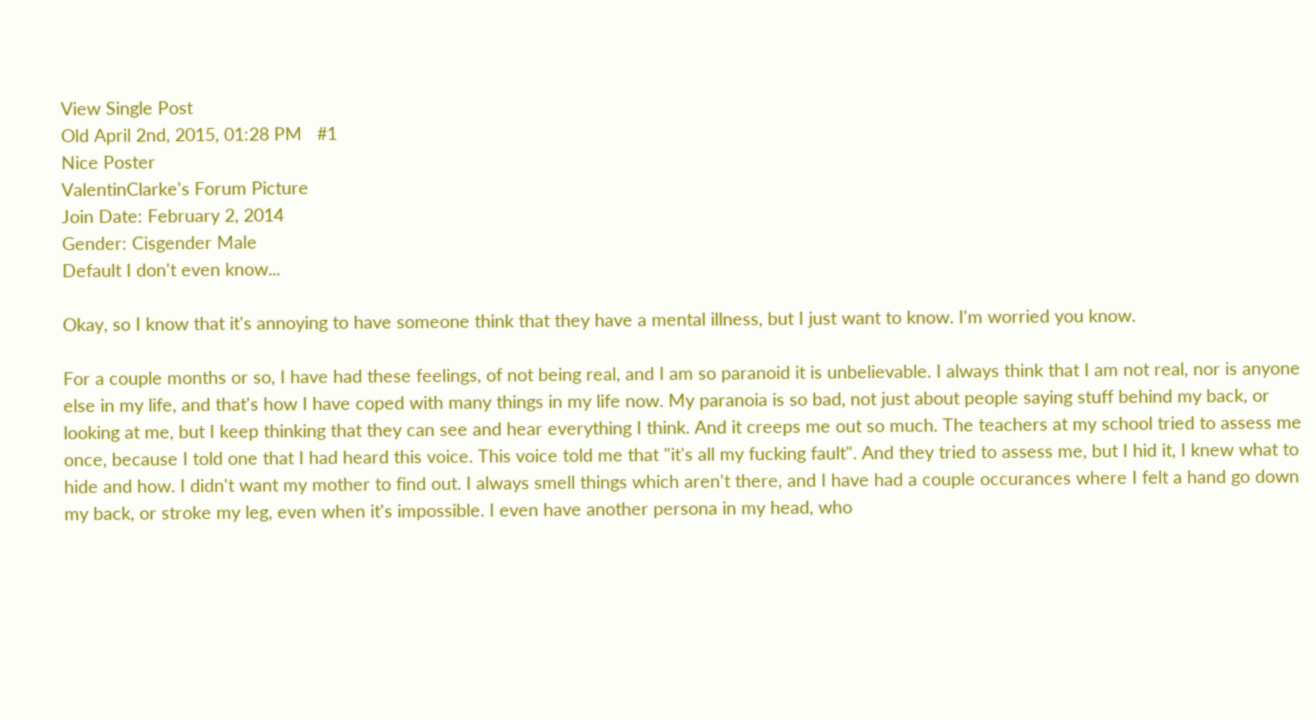View Single Post
Old April 2nd, 2015, 01:28 PM   #1
Nice Poster
ValentinClarke's Forum Picture
Join Date: February 2, 2014
Gender: Cisgender Male
Default I don't even know...

Okay, so I know that it's annoying to have someone think that they have a mental illness, but I just want to know. I'm worried you know.

For a couple months or so, I have had these feelings, of not being real, and I am so paranoid it is unbelievable. I always think that I am not real, nor is anyone else in my life, and that's how I have coped with many things in my life now. My paranoia is so bad, not just about people saying stuff behind my back, or looking at me, but I keep thinking that they can see and hear everything I think. And it creeps me out so much. The teachers at my school tried to assess me once, because I told one that I had heard this voice. This voice told me that "it's all my fucking fault". And they tried to assess me, but I hid it, I knew what to hide and how. I didn't want my mother to find out. I always smell things which aren't there, and I have had a couple occurances where I felt a hand go down my back, or stroke my leg, even when it's impossible. I even have another persona in my head, who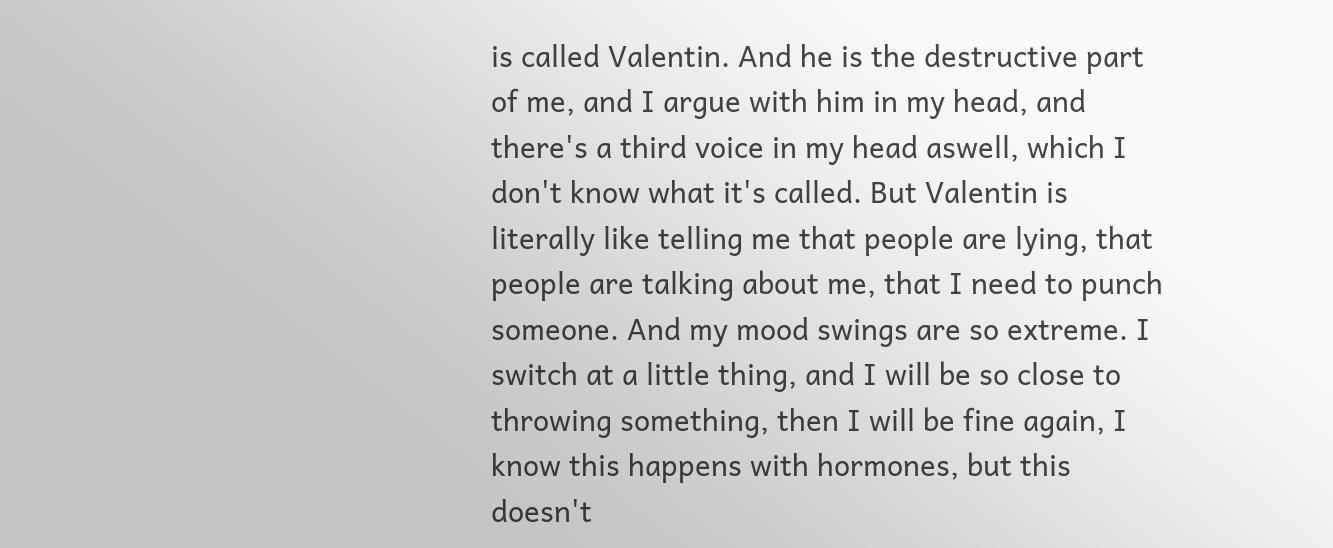is called Valentin. And he is the destructive part of me, and I argue with him in my head, and there's a third voice in my head aswell, which I don't know what it's called. But Valentin is literally like telling me that people are lying, that people are talking about me, that I need to punch someone. And my mood swings are so extreme. I switch at a little thing, and I will be so close to throwing something, then I will be fine again, I know this happens with hormones, but this doesn't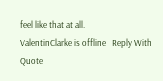feel like that at all.
ValentinClarke is offline   Reply With Quote